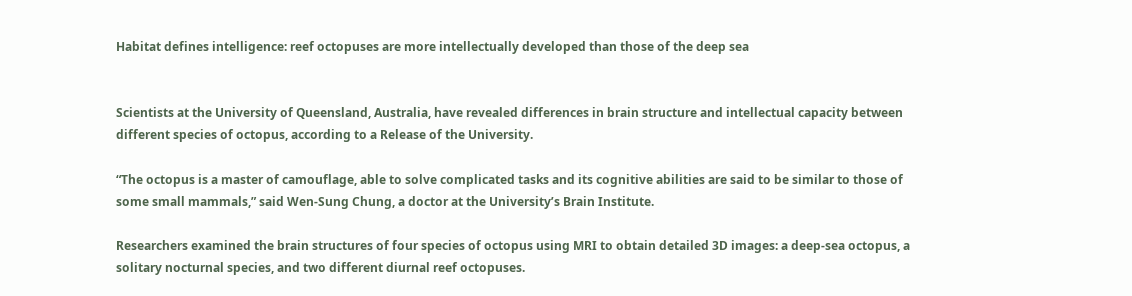Habitat defines intelligence: reef octopuses are more intellectually developed than those of the deep sea


Scientists at the University of Queensland, Australia, have revealed differences in brain structure and intellectual capacity between different species of octopus, according to a Release of the University.

“The octopus is a master of camouflage, able to solve complicated tasks and its cognitive abilities are said to be similar to those of some small mammals,” said Wen-Sung Chung, a doctor at the University’s Brain Institute.

Researchers examined the brain structures of four species of octopus using MRI to obtain detailed 3D images: a deep-sea octopus, a solitary nocturnal species, and two different diurnal reef octopuses.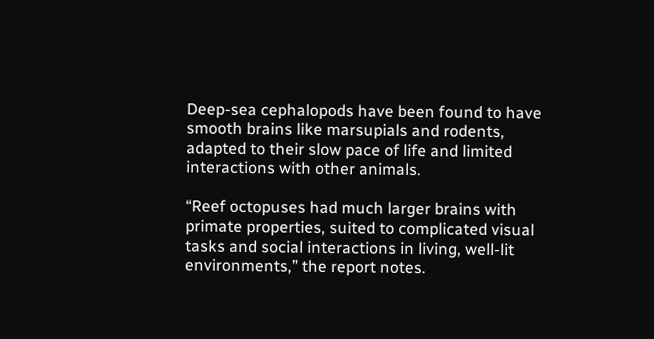Deep-sea cephalopods have been found to have smooth brains like marsupials and rodents, adapted to their slow pace of life and limited interactions with other animals.

“Reef octopuses had much larger brains with primate properties, suited to complicated visual tasks and social interactions in living, well-lit environments,” the report notes.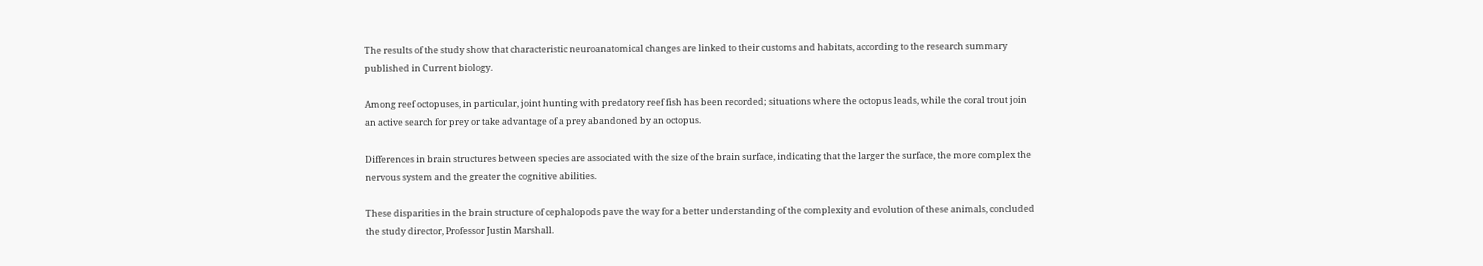The results of the study show that characteristic neuroanatomical changes are linked to their customs and habitats, according to the research summary published in Current biology.

Among reef octopuses, in particular, joint hunting with predatory reef fish has been recorded; situations where the octopus leads, while the coral trout join an active search for prey or take advantage of a prey abandoned by an octopus.

Differences in brain structures between species are associated with the size of the brain surface, indicating that the larger the surface, the more complex the nervous system and the greater the cognitive abilities.

These disparities in the brain structure of cephalopods pave the way for a better understanding of the complexity and evolution of these animals, concluded the study director, Professor Justin Marshall.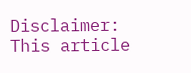Disclaimer: This article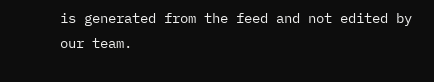is generated from the feed and not edited by our team.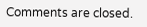Comments are closed.